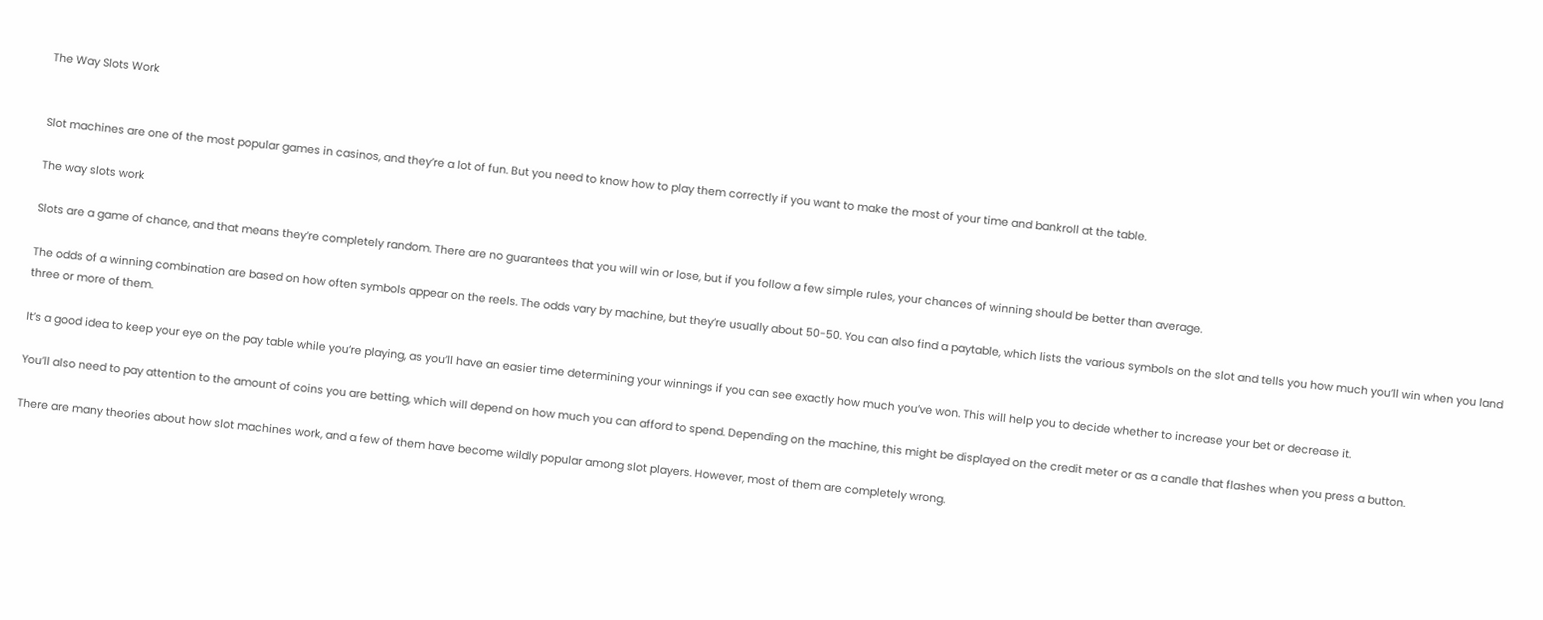The Way Slots Work


Slot machines are one of the most popular games in casinos, and they’re a lot of fun. But you need to know how to play them correctly if you want to make the most of your time and bankroll at the table.

The way slots work

Slots are a game of chance, and that means they’re completely random. There are no guarantees that you will win or lose, but if you follow a few simple rules, your chances of winning should be better than average.

The odds of a winning combination are based on how often symbols appear on the reels. The odds vary by machine, but they’re usually about 50-50. You can also find a paytable, which lists the various symbols on the slot and tells you how much you’ll win when you land three or more of them.

It’s a good idea to keep your eye on the pay table while you’re playing, as you’ll have an easier time determining your winnings if you can see exactly how much you’ve won. This will help you to decide whether to increase your bet or decrease it.

You’ll also need to pay attention to the amount of coins you are betting, which will depend on how much you can afford to spend. Depending on the machine, this might be displayed on the credit meter or as a candle that flashes when you press a button.

There are many theories about how slot machines work, and a few of them have become wildly popular among slot players. However, most of them are completely wrong.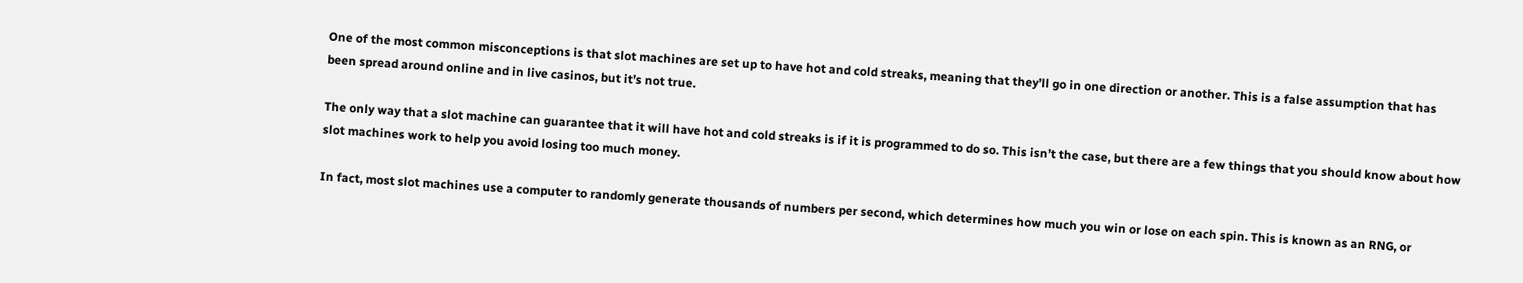One of the most common misconceptions is that slot machines are set up to have hot and cold streaks, meaning that they’ll go in one direction or another. This is a false assumption that has been spread around online and in live casinos, but it’s not true.

The only way that a slot machine can guarantee that it will have hot and cold streaks is if it is programmed to do so. This isn’t the case, but there are a few things that you should know about how slot machines work to help you avoid losing too much money.

In fact, most slot machines use a computer to randomly generate thousands of numbers per second, which determines how much you win or lose on each spin. This is known as an RNG, or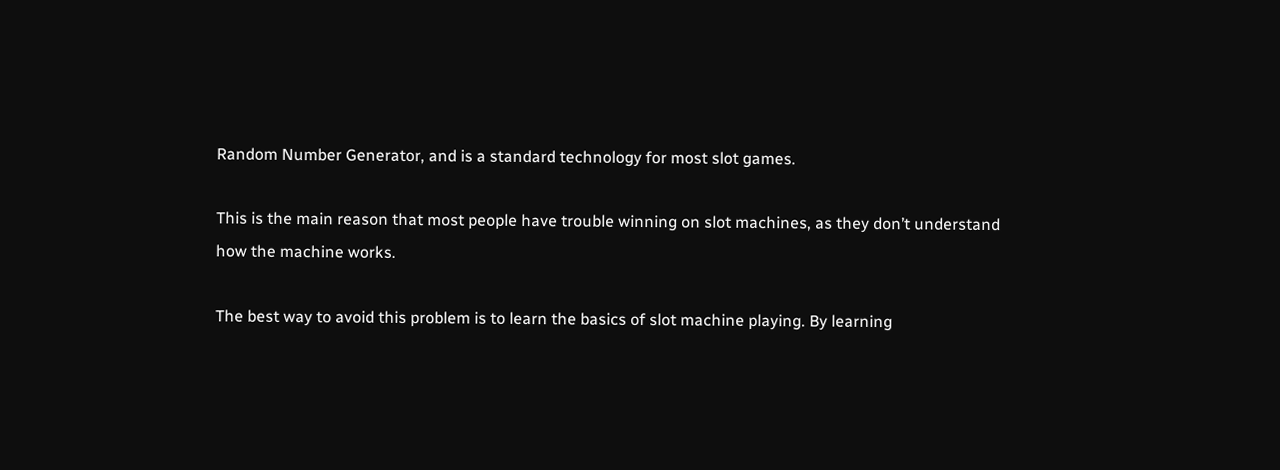Random Number Generator, and is a standard technology for most slot games.

This is the main reason that most people have trouble winning on slot machines, as they don’t understand how the machine works.

The best way to avoid this problem is to learn the basics of slot machine playing. By learning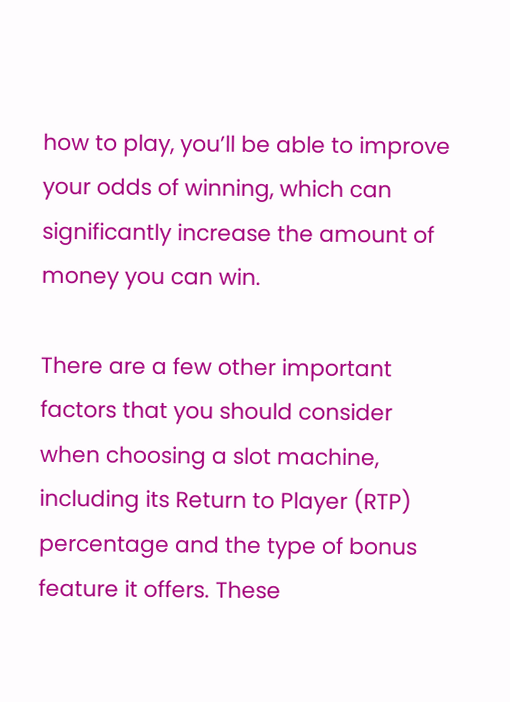how to play, you’ll be able to improve your odds of winning, which can significantly increase the amount of money you can win.

There are a few other important factors that you should consider when choosing a slot machine, including its Return to Player (RTP) percentage and the type of bonus feature it offers. These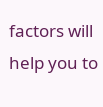factors will help you to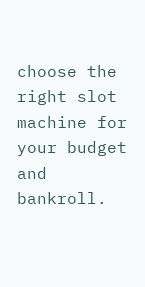choose the right slot machine for your budget and bankroll.